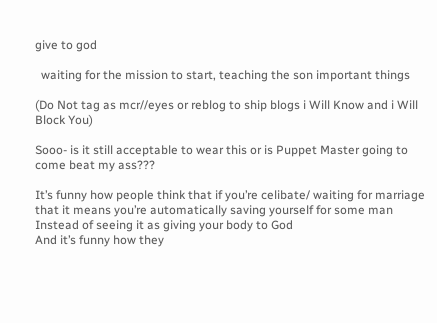give to god

  waiting for the mission to start, teaching the son important things

(Do Not tag as mcr//eyes or reblog to ship blogs i Will Know and i Will Block You)

Sooo- is it still acceptable to wear this or is Puppet Master going to come beat my ass???

It’s funny how people think that if you’re celibate/ waiting for marriage that it means you’re automatically saving yourself for some man
Instead of seeing it as giving your body to God
And it’s funny how they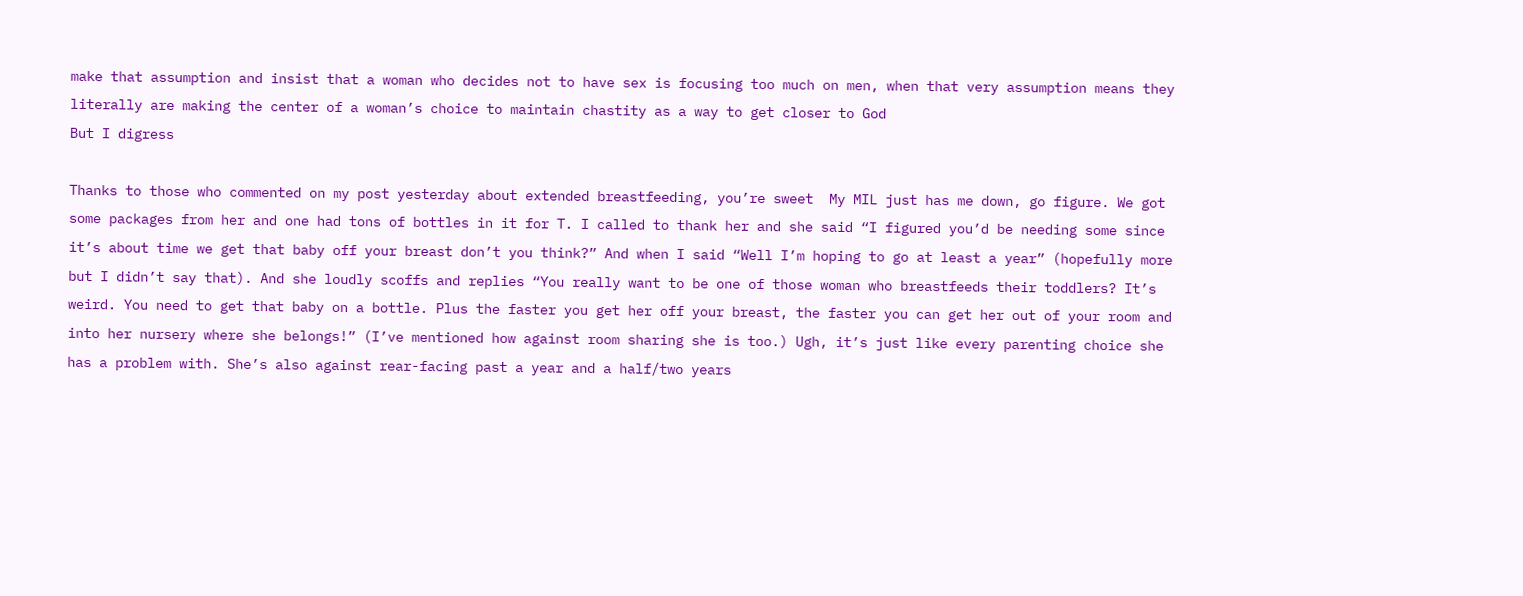make that assumption and insist that a woman who decides not to have sex is focusing too much on men, when that very assumption means they literally are making the center of a woman’s choice to maintain chastity as a way to get closer to God
But I digress

Thanks to those who commented on my post yesterday about extended breastfeeding, you’re sweet  My MIL just has me down, go figure. We got some packages from her and one had tons of bottles in it for T. I called to thank her and she said “I figured you’d be needing some since it’s about time we get that baby off your breast don’t you think?” And when I said “Well I’m hoping to go at least a year” (hopefully more but I didn’t say that). And she loudly scoffs and replies “You really want to be one of those woman who breastfeeds their toddlers? It’s weird. You need to get that baby on a bottle. Plus the faster you get her off your breast, the faster you can get her out of your room and into her nursery where she belongs!” (I’ve mentioned how against room sharing she is too.) Ugh, it’s just like every parenting choice she has a problem with. She’s also against rear-facing past a year and a half/two years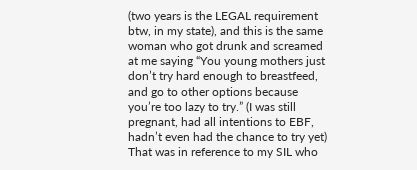(two years is the LEGAL requirement btw, in my state), and this is the same woman who got drunk and screamed at me saying “You young mothers just don’t try hard enough to breastfeed, and go to other options because you’re too lazy to try.” (I was still pregnant, had all intentions to EBF, hadn’t even had the chance to try yet) That was in reference to my SIL who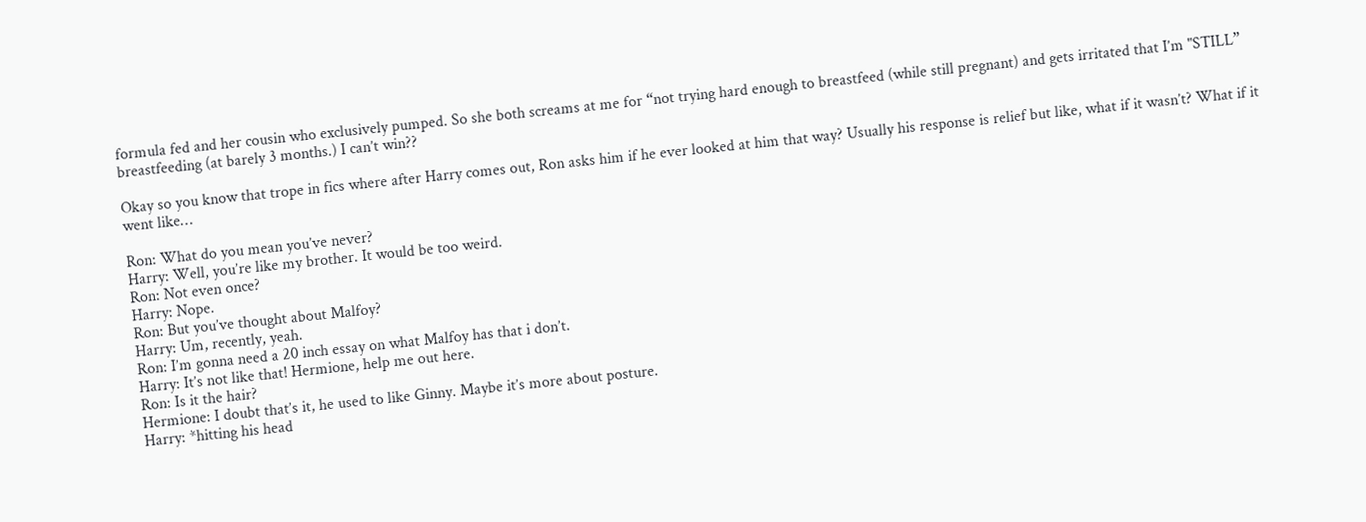formula fed and her cousin who exclusively pumped. So she both screams at me for “not trying hard enough to breastfeed (while still pregnant) and gets irritated that I’m "STILL” breastfeeding (at barely 3 months.) I can’t win??

Okay so you know that trope in fics where after Harry comes out, Ron asks him if he ever looked at him that way? Usually his response is relief but like, what if it wasn’t? What if it went like…

Ron: What do you mean you’ve never?
Harry: Well, you’re like my brother. It would be too weird.
Ron: Not even once?
Harry: Nope.
Ron: But you’ve thought about Malfoy?
Harry: Um, recently, yeah.
Ron: I’m gonna need a 20 inch essay on what Malfoy has that i don’t.
Harry: It’s not like that! Hermione, help me out here.
Ron: Is it the hair?
Hermione: I doubt that’s it, he used to like Ginny. Maybe it’s more about posture.
Harry: *hitting his head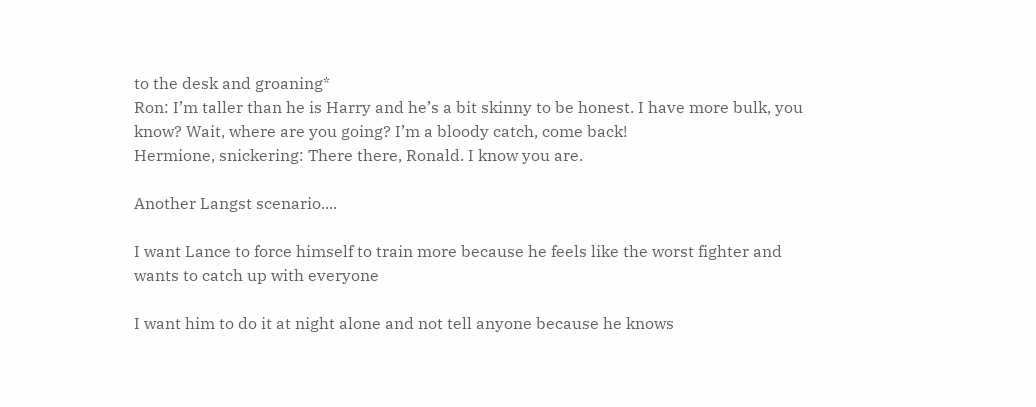to the desk and groaning*
Ron: I’m taller than he is Harry and he’s a bit skinny to be honest. I have more bulk, you know? Wait, where are you going? I’m a bloody catch, come back!
Hermione, snickering: There there, Ronald. I know you are.

Another Langst scenario....

I want Lance to force himself to train more because he feels like the worst fighter and wants to catch up with everyone

I want him to do it at night alone and not tell anyone because he knows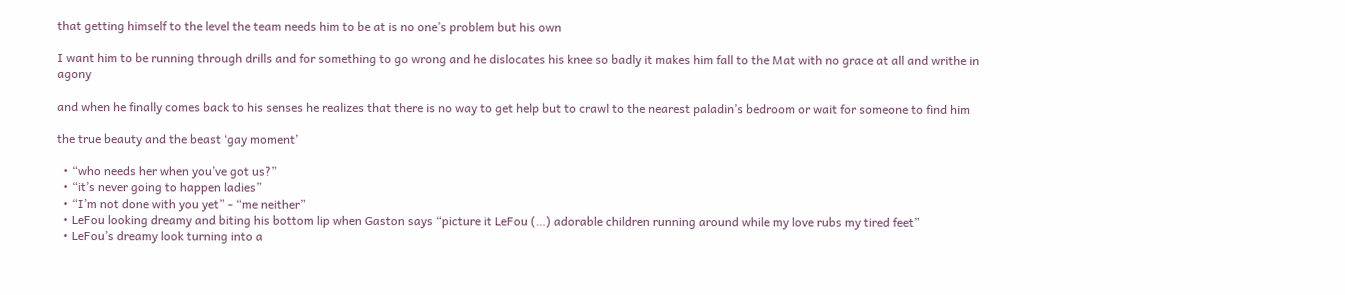that getting himself to the level the team needs him to be at is no one’s problem but his own

I want him to be running through drills and for something to go wrong and he dislocates his knee so badly it makes him fall to the Mat with no grace at all and writhe in agony

and when he finally comes back to his senses he realizes that there is no way to get help but to crawl to the nearest paladin’s bedroom or wait for someone to find him

the true beauty and the beast ‘gay moment’

  • “who needs her when you’ve got us?”
  • “it’s never going to happen ladies”
  • “I’m not done with you yet” - “me neither”
  • LeFou looking dreamy and biting his bottom lip when Gaston says “picture it LeFou (…) adorable children running around while my love rubs my tired feet”
  • LeFou’s dreamy look turning into a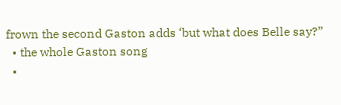frown the second Gaston adds ‘but what does Belle say?”
  • the whole Gaston song
  •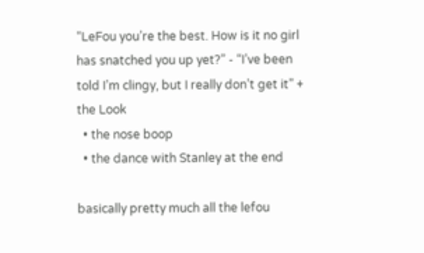“LeFou you’re the best. How is it no girl has snatched you up yet?” - “I’ve been told I’m clingy, but I really don’t get it” + the Look
  • the nose boop
  • the dance with Stanley at the end

basically pretty much all the lefou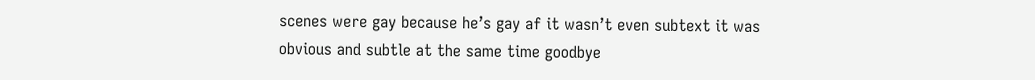scenes were gay because he’s gay af it wasn’t even subtext it was obvious and subtle at the same time goodbye